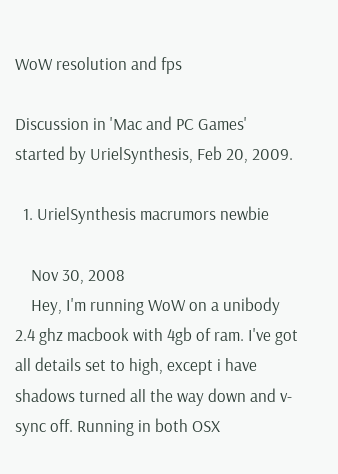WoW resolution and fps

Discussion in 'Mac and PC Games' started by UrielSynthesis, Feb 20, 2009.

  1. UrielSynthesis macrumors newbie

    Nov 30, 2008
    Hey, I'm running WoW on a unibody 2.4 ghz macbook with 4gb of ram. I've got all details set to high, except i have shadows turned all the way down and v-sync off. Running in both OSX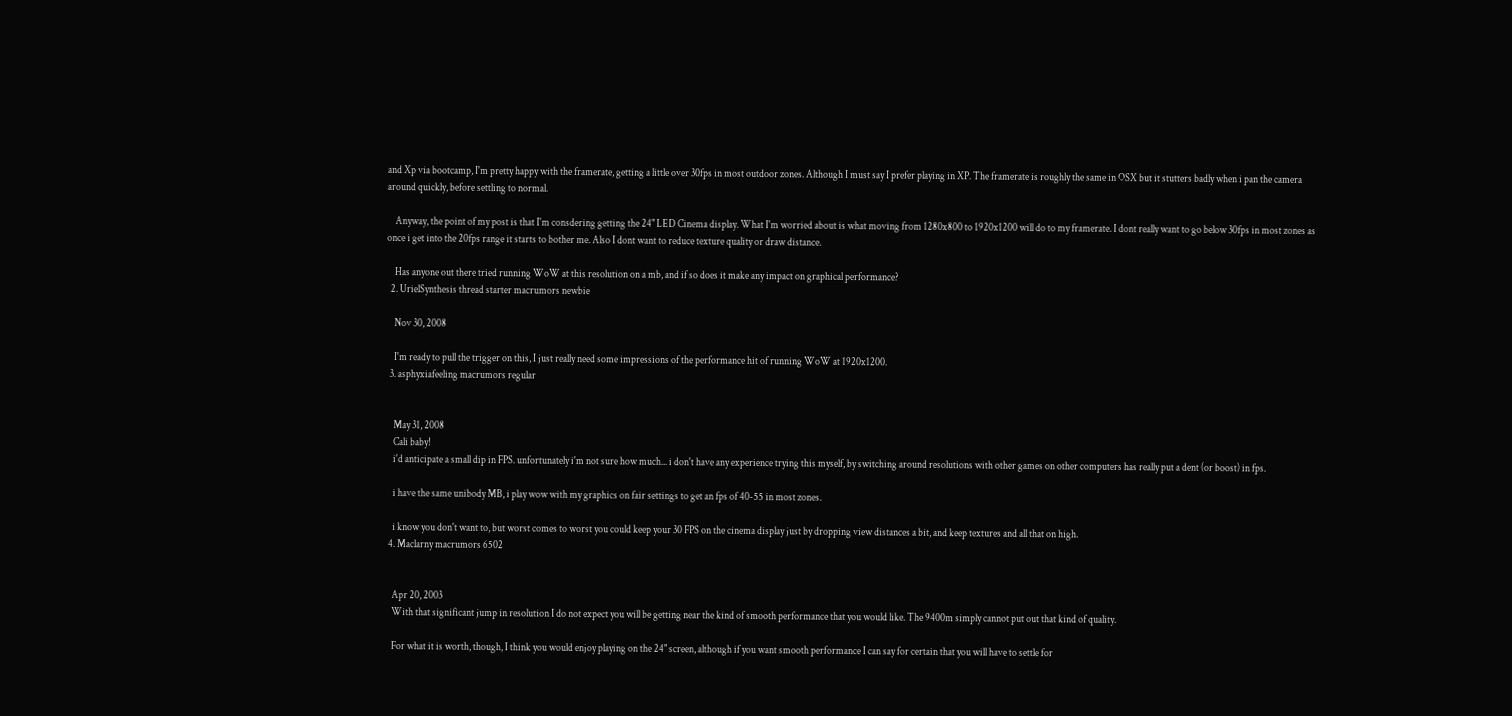and Xp via bootcamp, I'm pretty happy with the framerate, getting a little over 30fps in most outdoor zones. Although I must say I prefer playing in XP. The framerate is roughly the same in OSX but it stutters badly when i pan the camera around quickly, before settling to normal.

    Anyway, the point of my post is that I'm consdering getting the 24" LED Cinema display. What I'm worried about is what moving from 1280x800 to 1920x1200 will do to my framerate. I dont really want to go below 30fps in most zones as once i get into the 20fps range it starts to bother me. Also I dont want to reduce texture quality or draw distance.

    Has anyone out there tried running WoW at this resolution on a mb, and if so does it make any impact on graphical performance?
  2. UrielSynthesis thread starter macrumors newbie

    Nov 30, 2008

    I'm ready to pull the trigger on this, I just really need some impressions of the performance hit of running WoW at 1920x1200.
  3. asphyxiafeeling macrumors regular


    May 31, 2008
    Cali baby!
    i'd anticipate a small dip in FPS. unfortunately i'm not sure how much... i don't have any experience trying this myself, by switching around resolutions with other games on other computers has really put a dent (or boost) in fps.

    i have the same unibody MB, i play wow with my graphics on fair settings to get an fps of 40-55 in most zones.

    i know you don't want to, but worst comes to worst you could keep your 30 FPS on the cinema display just by dropping view distances a bit, and keep textures and all that on high.
  4. Maclarny macrumors 6502


    Apr 20, 2003
    With that significant jump in resolution I do not expect you will be getting near the kind of smooth performance that you would like. The 9400m simply cannot put out that kind of quality.

    For what it is worth, though, I think you would enjoy playing on the 24" screen, although if you want smooth performance I can say for certain that you will have to settle for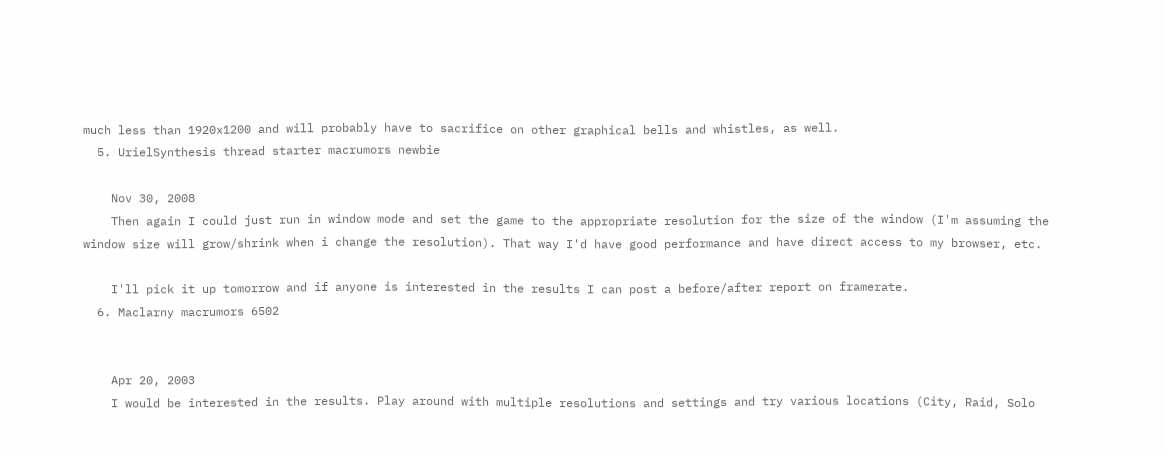much less than 1920x1200 and will probably have to sacrifice on other graphical bells and whistles, as well.
  5. UrielSynthesis thread starter macrumors newbie

    Nov 30, 2008
    Then again I could just run in window mode and set the game to the appropriate resolution for the size of the window (I'm assuming the window size will grow/shrink when i change the resolution). That way I'd have good performance and have direct access to my browser, etc.

    I'll pick it up tomorrow and if anyone is interested in the results I can post a before/after report on framerate.
  6. Maclarny macrumors 6502


    Apr 20, 2003
    I would be interested in the results. Play around with multiple resolutions and settings and try various locations (City, Raid, Solo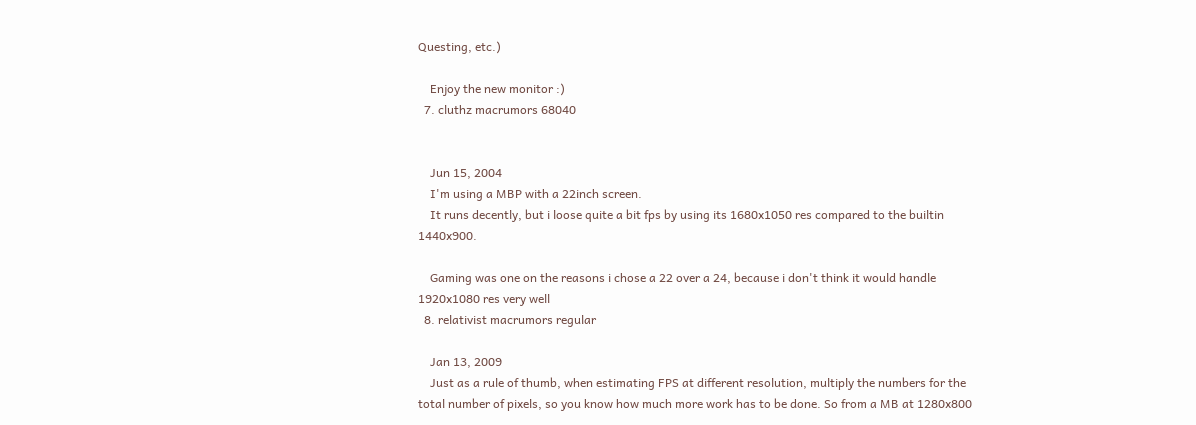Questing, etc.)

    Enjoy the new monitor :)
  7. cluthz macrumors 68040


    Jun 15, 2004
    I'm using a MBP with a 22inch screen.
    It runs decently, but i loose quite a bit fps by using its 1680x1050 res compared to the builtin 1440x900.

    Gaming was one on the reasons i chose a 22 over a 24, because i don't think it would handle 1920x1080 res very well
  8. relativist macrumors regular

    Jan 13, 2009
    Just as a rule of thumb, when estimating FPS at different resolution, multiply the numbers for the total number of pixels, so you know how much more work has to be done. So from a MB at 1280x800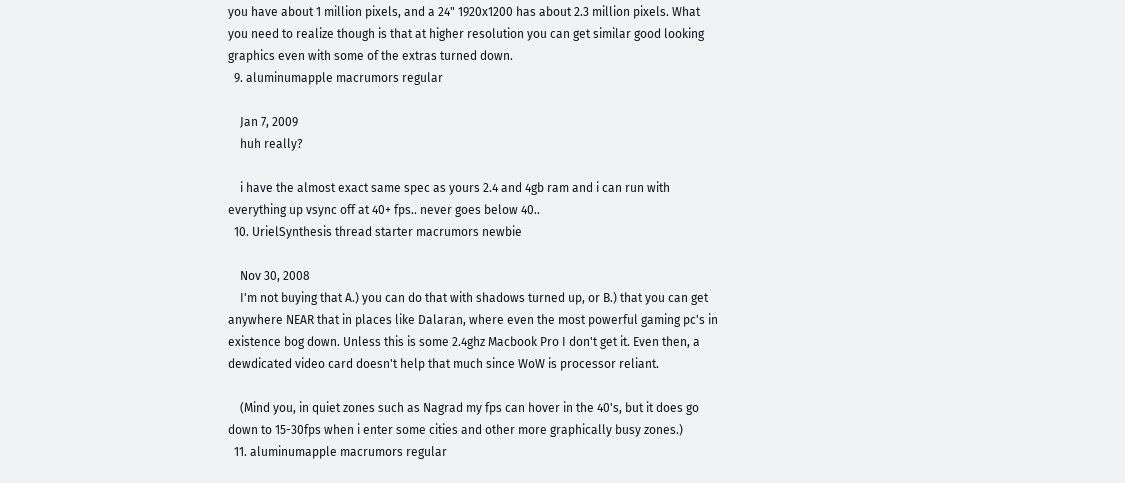you have about 1 million pixels, and a 24" 1920x1200 has about 2.3 million pixels. What you need to realize though is that at higher resolution you can get similar good looking graphics even with some of the extras turned down.
  9. aluminumapple macrumors regular

    Jan 7, 2009
    huh really?

    i have the almost exact same spec as yours 2.4 and 4gb ram and i can run with everything up vsync off at 40+ fps.. never goes below 40..
  10. UrielSynthesis thread starter macrumors newbie

    Nov 30, 2008
    I'm not buying that A.) you can do that with shadows turned up, or B.) that you can get anywhere NEAR that in places like Dalaran, where even the most powerful gaming pc's in existence bog down. Unless this is some 2.4ghz Macbook Pro I don't get it. Even then, a dewdicated video card doesn't help that much since WoW is processor reliant.

    (Mind you, in quiet zones such as Nagrad my fps can hover in the 40's, but it does go down to 15-30fps when i enter some cities and other more graphically busy zones.)
  11. aluminumapple macrumors regular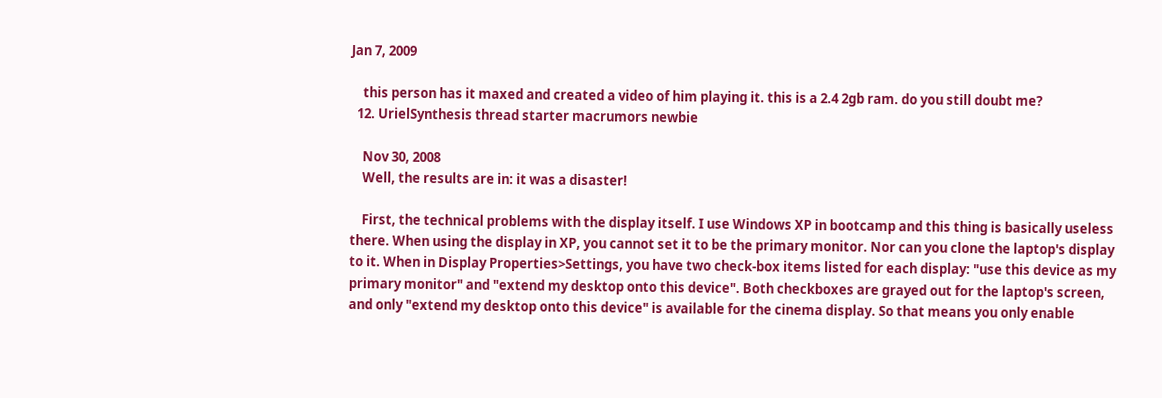Jan 7, 2009

    this person has it maxed and created a video of him playing it. this is a 2.4 2gb ram. do you still doubt me?
  12. UrielSynthesis thread starter macrumors newbie

    Nov 30, 2008
    Well, the results are in: it was a disaster!

    First, the technical problems with the display itself. I use Windows XP in bootcamp and this thing is basically useless there. When using the display in XP, you cannot set it to be the primary monitor. Nor can you clone the laptop's display to it. When in Display Properties>Settings, you have two check-box items listed for each display: "use this device as my primary monitor" and "extend my desktop onto this device". Both checkboxes are grayed out for the laptop's screen, and only "extend my desktop onto this device" is available for the cinema display. So that means you only enable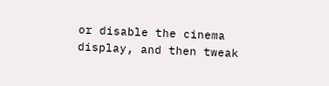or disable the cinema display, and then tweak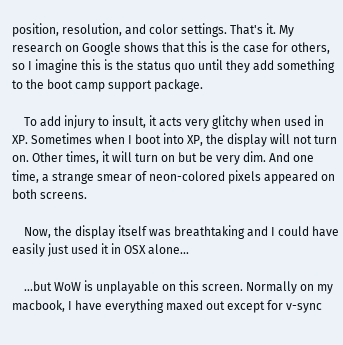position, resolution, and color settings. That's it. My research on Google shows that this is the case for others, so I imagine this is the status quo until they add something to the boot camp support package.

    To add injury to insult, it acts very glitchy when used in XP. Sometimes when I boot into XP, the display will not turn on. Other times, it will turn on but be very dim. And one time, a strange smear of neon-colored pixels appeared on both screens.

    Now, the display itself was breathtaking and I could have easily just used it in OSX alone...

    ...but WoW is unplayable on this screen. Normally on my macbook, I have everything maxed out except for v-sync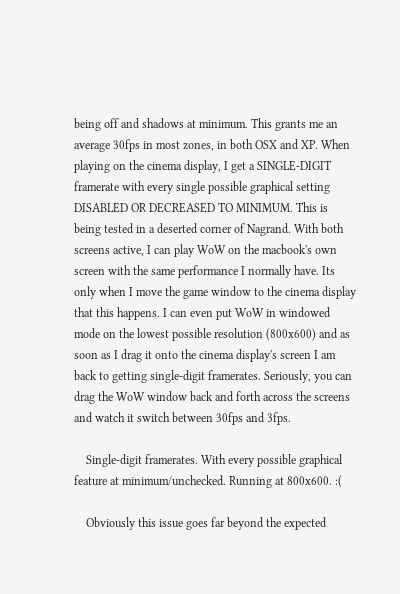being off and shadows at minimum. This grants me an average 30fps in most zones, in both OSX and XP. When playing on the cinema display, I get a SINGLE-DIGIT framerate with every single possible graphical setting DISABLED OR DECREASED TO MINIMUM. This is being tested in a deserted corner of Nagrand. With both screens active, I can play WoW on the macbook's own screen with the same performance I normally have. Its only when I move the game window to the cinema display that this happens. I can even put WoW in windowed mode on the lowest possible resolution (800x600) and as soon as I drag it onto the cinema display's screen I am back to getting single-digit framerates. Seriously, you can drag the WoW window back and forth across the screens and watch it switch between 30fps and 3fps.

    Single-digit framerates. With every possible graphical feature at minimum/unchecked. Running at 800x600. :(

    Obviously this issue goes far beyond the expected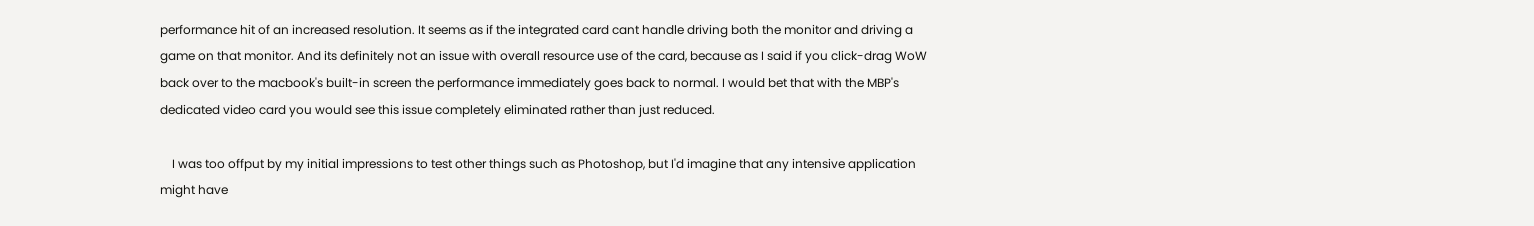performance hit of an increased resolution. It seems as if the integrated card cant handle driving both the monitor and driving a game on that monitor. And its definitely not an issue with overall resource use of the card, because as I said if you click-drag WoW back over to the macbook's built-in screen the performance immediately goes back to normal. I would bet that with the MBP's dedicated video card you would see this issue completely eliminated rather than just reduced.

    I was too offput by my initial impressions to test other things such as Photoshop, but I'd imagine that any intensive application might have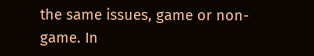the same issues, game or non-game. In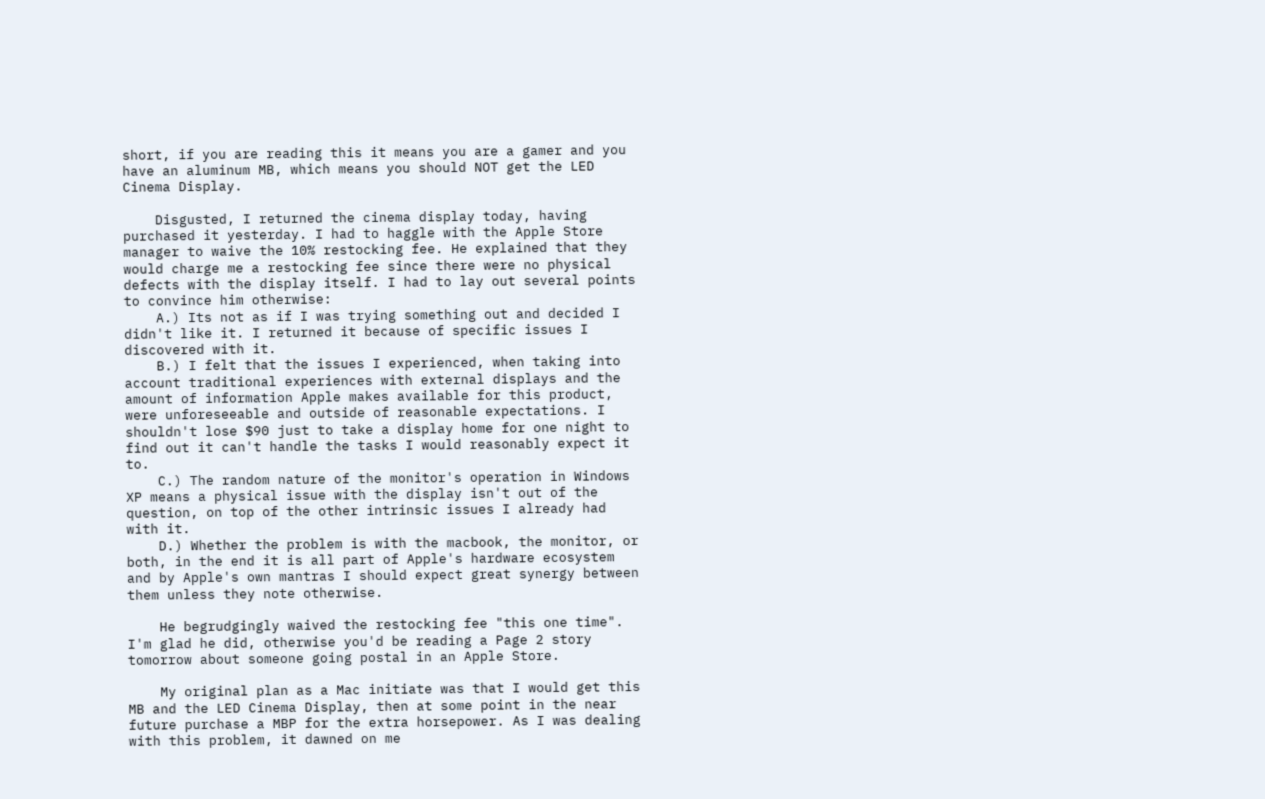short, if you are reading this it means you are a gamer and you have an aluminum MB, which means you should NOT get the LED Cinema Display.

    Disgusted, I returned the cinema display today, having purchased it yesterday. I had to haggle with the Apple Store manager to waive the 10% restocking fee. He explained that they would charge me a restocking fee since there were no physical defects with the display itself. I had to lay out several points to convince him otherwise:
    A.) Its not as if I was trying something out and decided I didn't like it. I returned it because of specific issues I discovered with it.
    B.) I felt that the issues I experienced, when taking into account traditional experiences with external displays and the amount of information Apple makes available for this product, were unforeseeable and outside of reasonable expectations. I shouldn't lose $90 just to take a display home for one night to find out it can't handle the tasks I would reasonably expect it to.
    C.) The random nature of the monitor's operation in Windows XP means a physical issue with the display isn't out of the question, on top of the other intrinsic issues I already had with it.
    D.) Whether the problem is with the macbook, the monitor, or both, in the end it is all part of Apple's hardware ecosystem and by Apple's own mantras I should expect great synergy between them unless they note otherwise.

    He begrudgingly waived the restocking fee "this one time". I'm glad he did, otherwise you'd be reading a Page 2 story tomorrow about someone going postal in an Apple Store.

    My original plan as a Mac initiate was that I would get this MB and the LED Cinema Display, then at some point in the near future purchase a MBP for the extra horsepower. As I was dealing with this problem, it dawned on me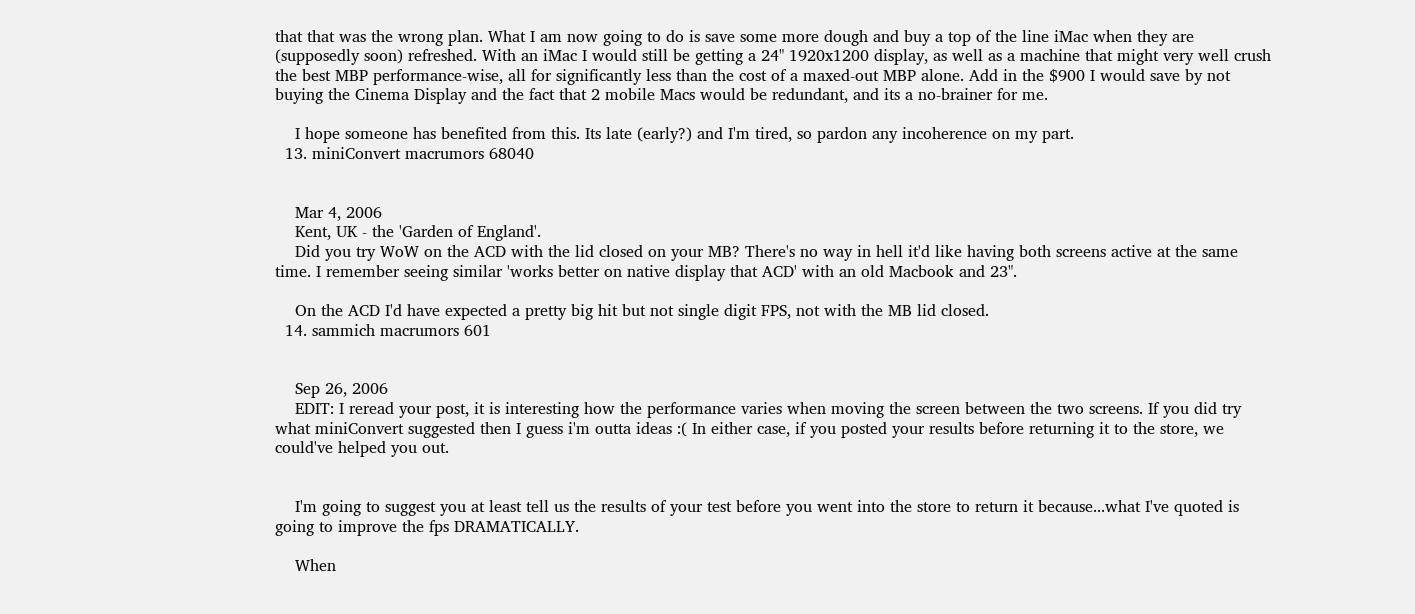that that was the wrong plan. What I am now going to do is save some more dough and buy a top of the line iMac when they are (supposedly soon) refreshed. With an iMac I would still be getting a 24" 1920x1200 display, as well as a machine that might very well crush the best MBP performance-wise, all for significantly less than the cost of a maxed-out MBP alone. Add in the $900 I would save by not buying the Cinema Display and the fact that 2 mobile Macs would be redundant, and its a no-brainer for me.

    I hope someone has benefited from this. Its late (early?) and I'm tired, so pardon any incoherence on my part.
  13. miniConvert macrumors 68040


    Mar 4, 2006
    Kent, UK - the 'Garden of England'.
    Did you try WoW on the ACD with the lid closed on your MB? There's no way in hell it'd like having both screens active at the same time. I remember seeing similar 'works better on native display that ACD' with an old Macbook and 23".

    On the ACD I'd have expected a pretty big hit but not single digit FPS, not with the MB lid closed.
  14. sammich macrumors 601


    Sep 26, 2006
    EDIT: I reread your post, it is interesting how the performance varies when moving the screen between the two screens. If you did try what miniConvert suggested then I guess i'm outta ideas :( In either case, if you posted your results before returning it to the store, we could've helped you out.


    I'm going to suggest you at least tell us the results of your test before you went into the store to return it because...what I've quoted is going to improve the fps DRAMATICALLY.

    When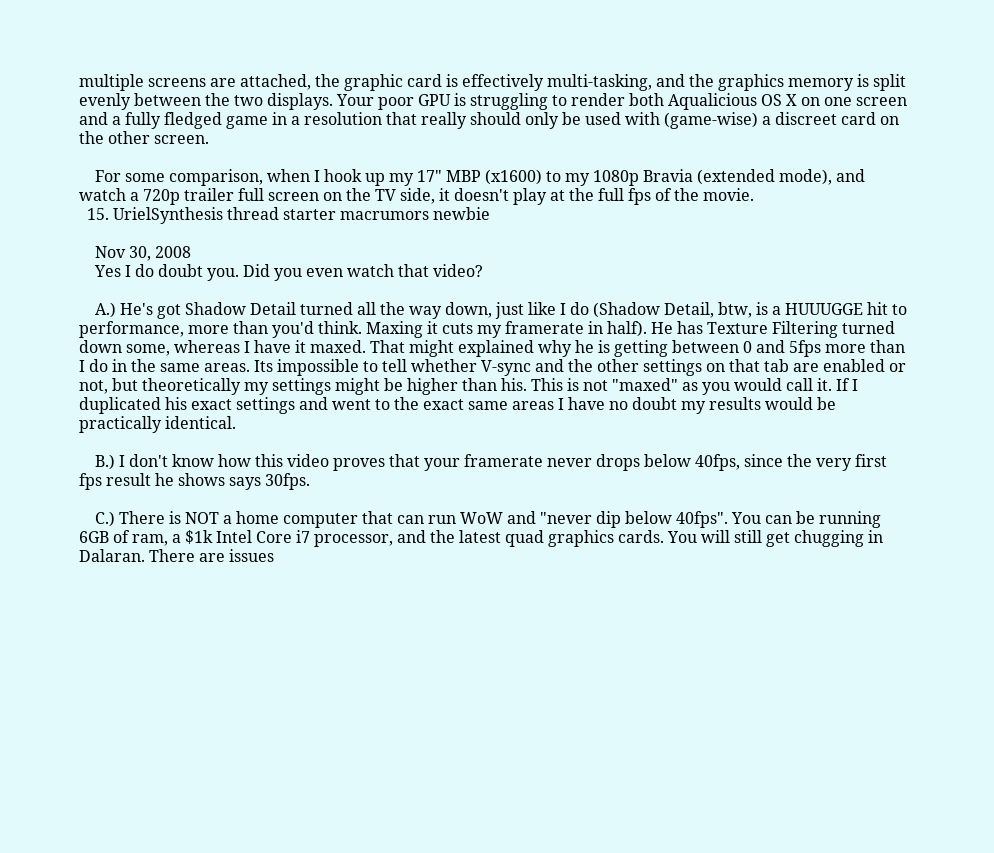multiple screens are attached, the graphic card is effectively multi-tasking, and the graphics memory is split evenly between the two displays. Your poor GPU is struggling to render both Aqualicious OS X on one screen and a fully fledged game in a resolution that really should only be used with (game-wise) a discreet card on the other screen.

    For some comparison, when I hook up my 17" MBP (x1600) to my 1080p Bravia (extended mode), and watch a 720p trailer full screen on the TV side, it doesn't play at the full fps of the movie.
  15. UrielSynthesis thread starter macrumors newbie

    Nov 30, 2008
    Yes I do doubt you. Did you even watch that video?

    A.) He's got Shadow Detail turned all the way down, just like I do (Shadow Detail, btw, is a HUUUGGE hit to performance, more than you'd think. Maxing it cuts my framerate in half). He has Texture Filtering turned down some, whereas I have it maxed. That might explained why he is getting between 0 and 5fps more than I do in the same areas. Its impossible to tell whether V-sync and the other settings on that tab are enabled or not, but theoretically my settings might be higher than his. This is not "maxed" as you would call it. If I duplicated his exact settings and went to the exact same areas I have no doubt my results would be practically identical.

    B.) I don't know how this video proves that your framerate never drops below 40fps, since the very first fps result he shows says 30fps.

    C.) There is NOT a home computer that can run WoW and "never dip below 40fps". You can be running 6GB of ram, a $1k Intel Core i7 processor, and the latest quad graphics cards. You will still get chugging in Dalaran. There are issues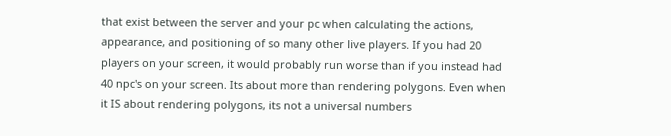that exist between the server and your pc when calculating the actions, appearance, and positioning of so many other live players. If you had 20 players on your screen, it would probably run worse than if you instead had 40 npc's on your screen. Its about more than rendering polygons. Even when it IS about rendering polygons, its not a universal numbers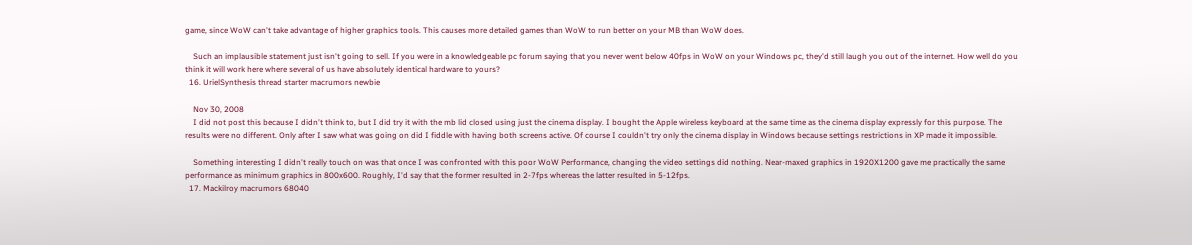game, since WoW can't take advantage of higher graphics tools. This causes more detailed games than WoW to run better on your MB than WoW does.

    Such an implausible statement just isn't going to sell. If you were in a knowledgeable pc forum saying that you never went below 40fps in WoW on your Windows pc, they'd still laugh you out of the internet. How well do you think it will work here where several of us have absolutely identical hardware to yours?
  16. UrielSynthesis thread starter macrumors newbie

    Nov 30, 2008
    I did not post this because I didn't think to, but I did try it with the mb lid closed using just the cinema display. I bought the Apple wireless keyboard at the same time as the cinema display expressly for this purpose. The results were no different. Only after I saw what was going on did I fiddle with having both screens active. Of course I couldn't try only the cinema display in Windows because settings restrictions in XP made it impossible.

    Something interesting I didn't really touch on was that once I was confronted with this poor WoW Performance, changing the video settings did nothing. Near-maxed graphics in 1920X1200 gave me practically the same performance as minimum graphics in 800x600. Roughly, I'd say that the former resulted in 2-7fps whereas the latter resulted in 5-12fps.
  17. Mackilroy macrumors 68040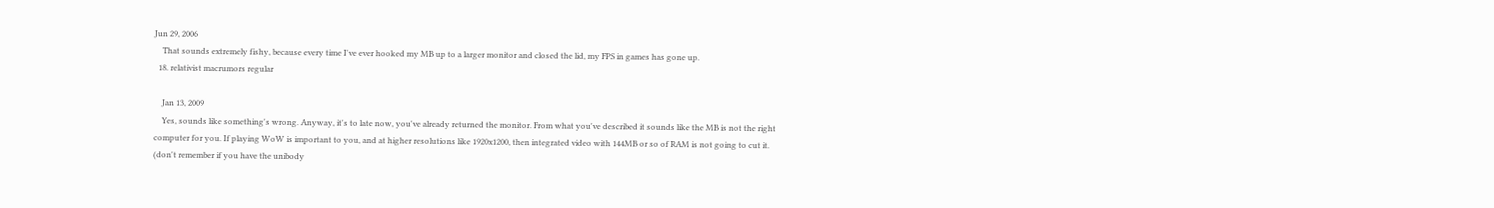Jun 29, 2006
    That sounds extremely fishy, because every time I've ever hooked my MB up to a larger monitor and closed the lid, my FPS in games has gone up.
  18. relativist macrumors regular

    Jan 13, 2009
    Yes, sounds like something's wrong. Anyway, it's to late now, you've already returned the monitor. From what you've described it sounds like the MB is not the right computer for you. If playing WoW is important to you, and at higher resolutions like 1920x1200, then integrated video with 144MB or so of RAM is not going to cut it. (don't remember if you have the unibody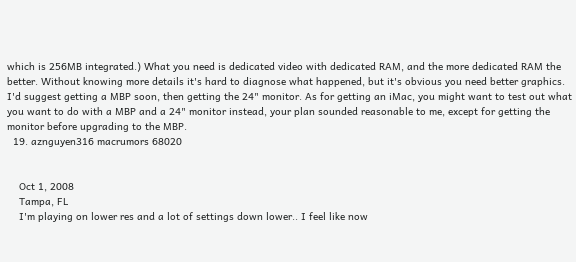which is 256MB integrated.) What you need is dedicated video with dedicated RAM, and the more dedicated RAM the better. Without knowing more details it's hard to diagnose what happened, but it's obvious you need better graphics. I'd suggest getting a MBP soon, then getting the 24" monitor. As for getting an iMac, you might want to test out what you want to do with a MBP and a 24" monitor instead, your plan sounded reasonable to me, except for getting the monitor before upgrading to the MBP.
  19. aznguyen316 macrumors 68020


    Oct 1, 2008
    Tampa, FL
    I'm playing on lower res and a lot of settings down lower.. I feel like now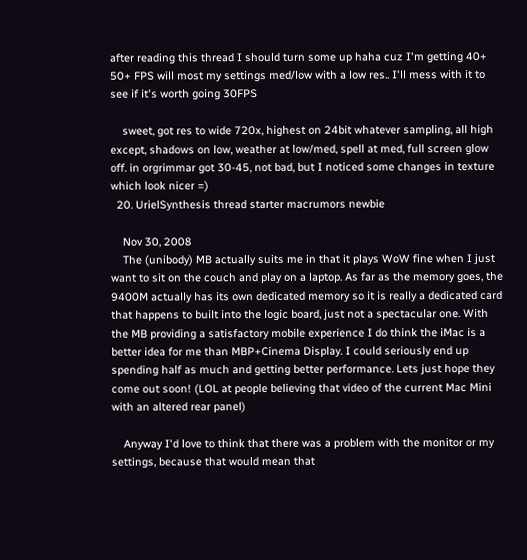after reading this thread I should turn some up haha cuz I'm getting 40+ 50+ FPS will most my settings med/low with a low res.. I'll mess with it to see if it's worth going 30FPS

    sweet, got res to wide 720x, highest on 24bit whatever sampling, all high except, shadows on low, weather at low/med, spell at med, full screen glow off. in orgrimmar got 30-45, not bad, but I noticed some changes in texture which look nicer =)
  20. UrielSynthesis thread starter macrumors newbie

    Nov 30, 2008
    The (unibody) MB actually suits me in that it plays WoW fine when I just want to sit on the couch and play on a laptop. As far as the memory goes, the 9400M actually has its own dedicated memory so it is really a dedicated card that happens to built into the logic board, just not a spectacular one. With the MB providing a satisfactory mobile experience I do think the iMac is a better idea for me than MBP+Cinema Display. I could seriously end up spending half as much and getting better performance. Lets just hope they come out soon! (LOL at people believing that video of the current Mac Mini with an altered rear panel)

    Anyway I'd love to think that there was a problem with the monitor or my settings, because that would mean that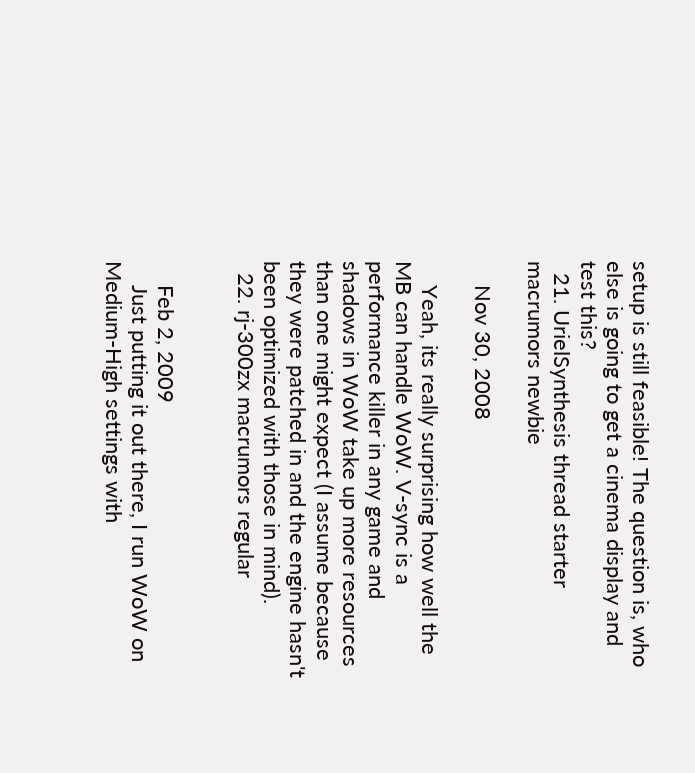setup is still feasible! The question is, who else is going to get a cinema display and test this?
  21. UrielSynthesis thread starter macrumors newbie

    Nov 30, 2008

    Yeah, its really surprising how well the MB can handle WoW. V-sync is a performance killer in any game and shadows in WoW take up more resources than one might expect (I assume because they were patched in and the engine hasn't been optimized with those in mind).
  22. rj-300zx macrumors regular


    Feb 2, 2009
    Just putting it out there, I run WoW on Medium-High settings with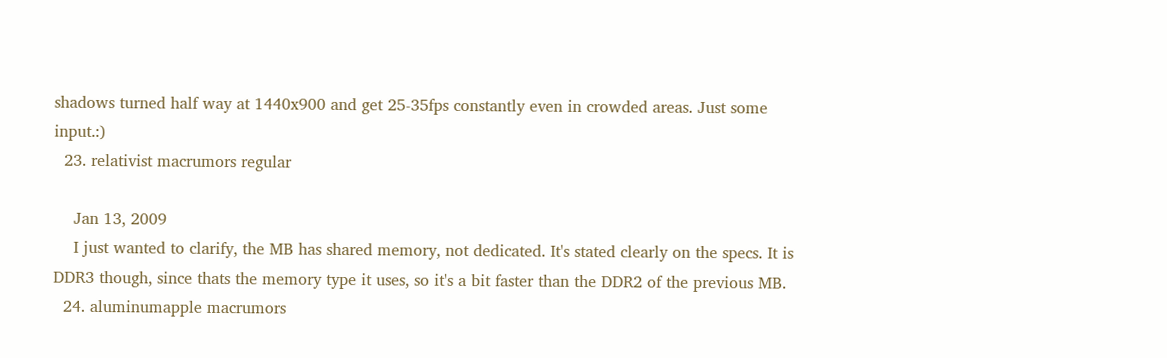shadows turned half way at 1440x900 and get 25-35fps constantly even in crowded areas. Just some input.:)
  23. relativist macrumors regular

    Jan 13, 2009
    I just wanted to clarify, the MB has shared memory, not dedicated. It's stated clearly on the specs. It is DDR3 though, since thats the memory type it uses, so it's a bit faster than the DDR2 of the previous MB.
  24. aluminumapple macrumors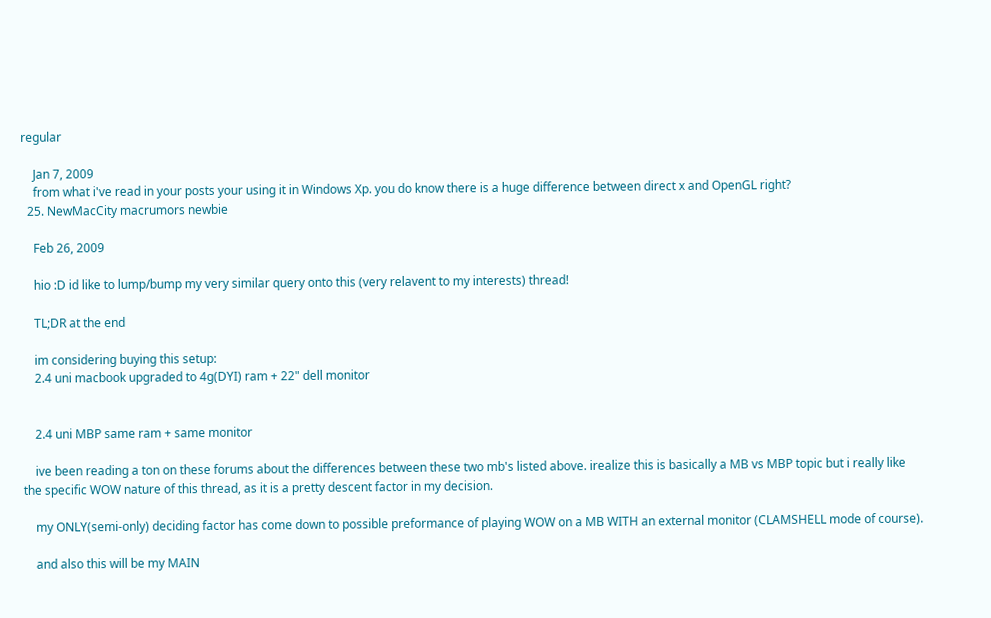regular

    Jan 7, 2009
    from what i've read in your posts your using it in Windows Xp. you do know there is a huge difference between direct x and OpenGL right?
  25. NewMacCity macrumors newbie

    Feb 26, 2009

    hio :D id like to lump/bump my very similar query onto this (very relavent to my interests) thread!

    TL;DR at the end

    im considering buying this setup:
    2.4 uni macbook upgraded to 4g(DYI) ram + 22" dell monitor


    2.4 uni MBP same ram + same monitor

    ive been reading a ton on these forums about the differences between these two mb's listed above. irealize this is basically a MB vs MBP topic but i really like the specific WOW nature of this thread, as it is a pretty descent factor in my decision.

    my ONLY(semi-only) deciding factor has come down to possible preformance of playing WOW on a MB WITH an external monitor (CLAMSHELL mode of course).

    and also this will be my MAIN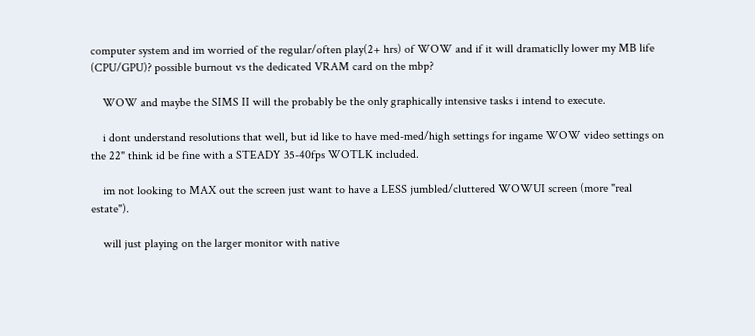computer system and im worried of the regular/often play(2+ hrs) of WOW and if it will dramaticlly lower my MB life (CPU/GPU)? possible burnout vs the dedicated VRAM card on the mbp?

    WOW and maybe the SIMS II will the probably be the only graphically intensive tasks i intend to execute.

    i dont understand resolutions that well, but id like to have med-med/high settings for ingame WOW video settings on the 22" think id be fine with a STEADY 35-40fps WOTLK included.

    im not looking to MAX out the screen just want to have a LESS jumbled/cluttered WOWUI screen (more "real estate").

    will just playing on the larger monitor with native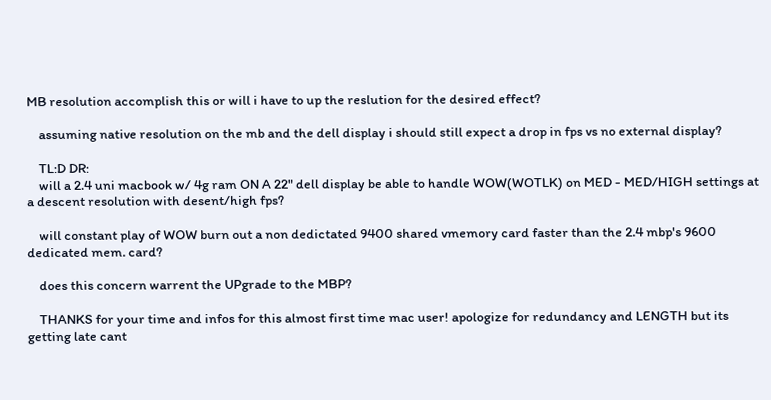MB resolution accomplish this or will i have to up the reslution for the desired effect?

    assuming native resolution on the mb and the dell display i should still expect a drop in fps vs no external display?

    TL:D DR:
    will a 2.4 uni macbook w/ 4g ram ON A 22" dell display be able to handle WOW(WOTLK) on MED - MED/HIGH settings at a descent resolution with desent/high fps?

    will constant play of WOW burn out a non dedictated 9400 shared vmemory card faster than the 2.4 mbp's 9600 dedicated mem. card?

    does this concern warrent the UPgrade to the MBP?

    THANKS for your time and infos for this almost first time mac user! apologize for redundancy and LENGTH but its getting late cant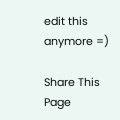edit this anymore =)

Share This Page